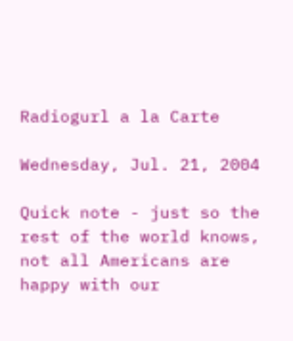Radiogurl a la Carte

Wednesday, Jul. 21, 2004

Quick note - just so the rest of the world knows, not all Americans are happy with our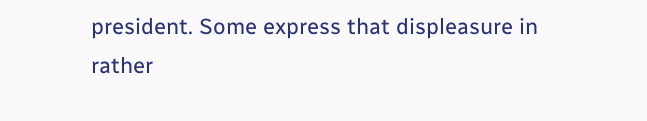president. Some express that displeasure in rather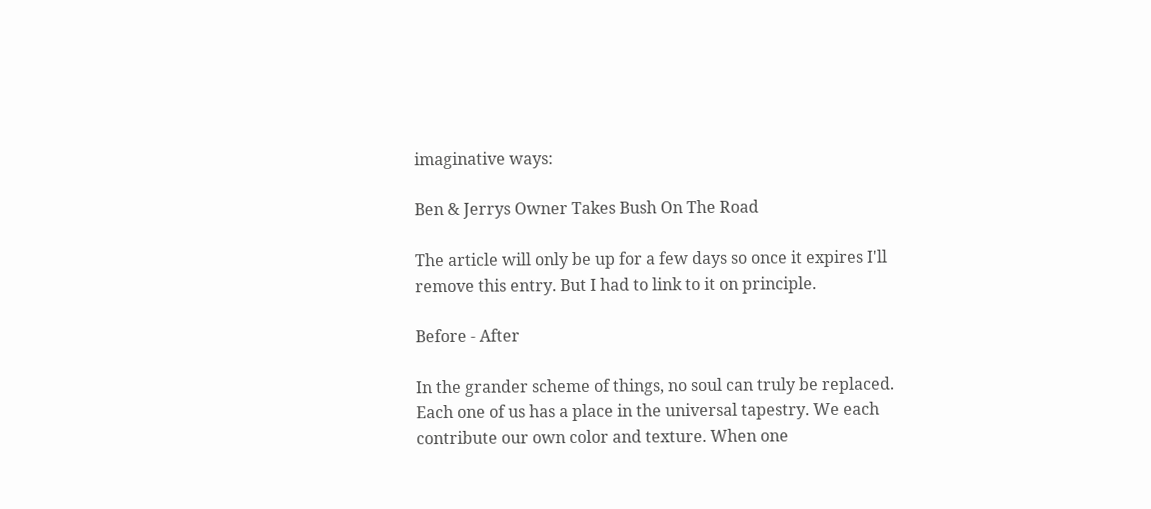imaginative ways:

Ben & Jerrys Owner Takes Bush On The Road

The article will only be up for a few days so once it expires I'll remove this entry. But I had to link to it on principle.

Before - After

In the grander scheme of things, no soul can truly be replaced. Each one of us has a place in the universal tapestry. We each contribute our own color and texture. When one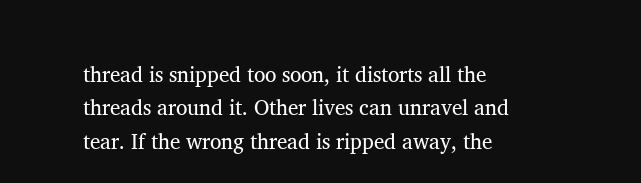thread is snipped too soon, it distorts all the threads around it. Other lives can unravel and tear. If the wrong thread is ripped away, the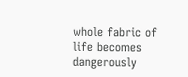whole fabric of life becomes dangerously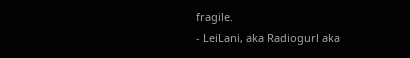fragile.
- LeiLani, aka Radiogurl aka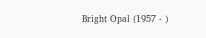Bright Opal (1957 - )